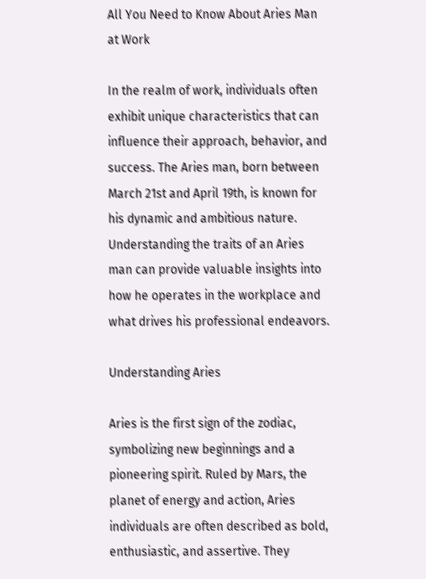All You Need to Know About Aries Man at Work

In the realm of work, individuals often exhibit unique characteristics that can influence their approach, behavior, and success. The Aries man, born between March 21st and April 19th, is known for his dynamic and ambitious nature. Understanding the traits of an Aries man can provide valuable insights into how he operates in the workplace and what drives his professional endeavors.

Understanding Aries

Aries is the first sign of the zodiac, symbolizing new beginnings and a pioneering spirit. Ruled by Mars, the planet of energy and action, Aries individuals are often described as bold, enthusiastic, and assertive. They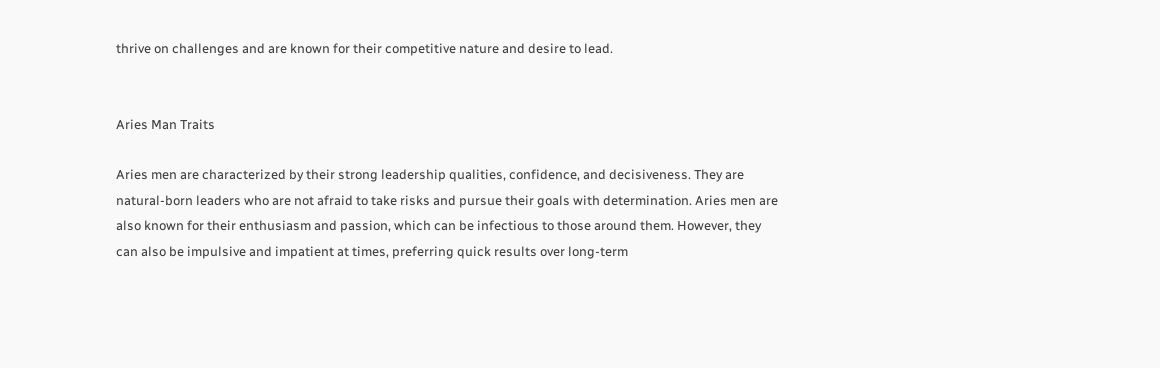thrive on challenges and are known for their competitive nature and desire to lead.


Aries Man Traits

Aries men are characterized by their strong leadership qualities, confidence, and decisiveness. They are natural-born leaders who are not afraid to take risks and pursue their goals with determination. Aries men are also known for their enthusiasm and passion, which can be infectious to those around them. However, they can also be impulsive and impatient at times, preferring quick results over long-term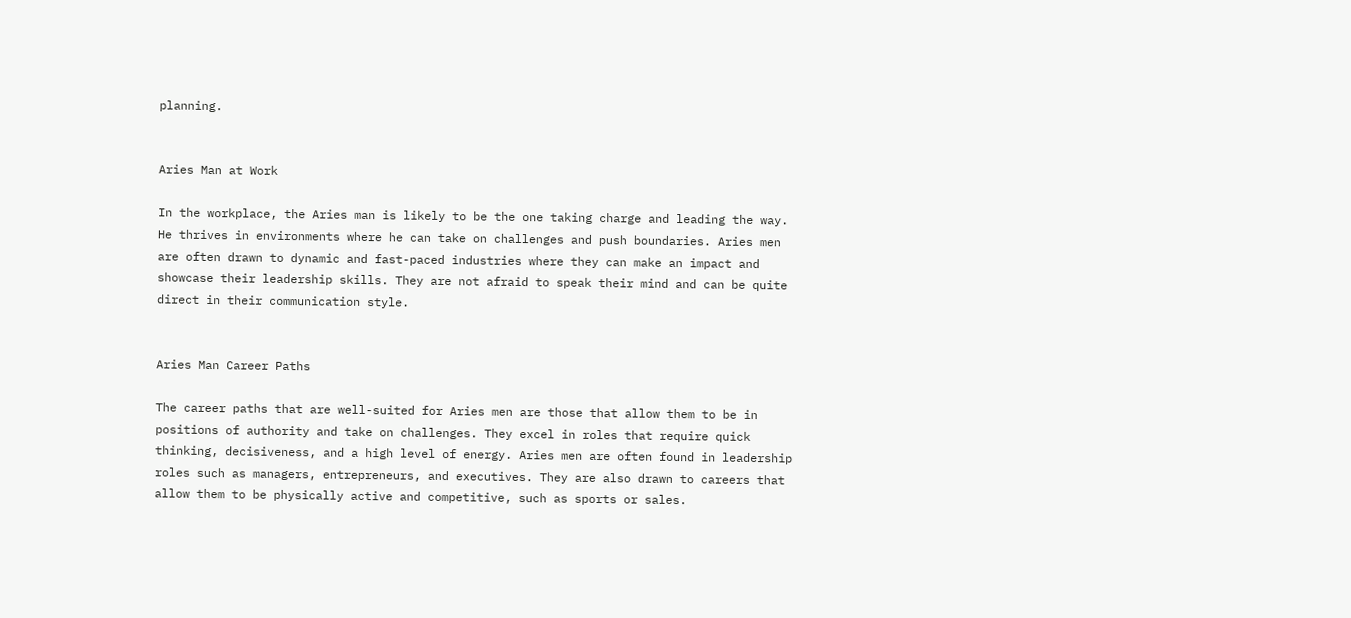planning.


Aries Man at Work

In the workplace, the Aries man is likely to be the one taking charge and leading the way. He thrives in environments where he can take on challenges and push boundaries. Aries men are often drawn to dynamic and fast-paced industries where they can make an impact and showcase their leadership skills. They are not afraid to speak their mind and can be quite direct in their communication style.


Aries Man Career Paths

The career paths that are well-suited for Aries men are those that allow them to be in positions of authority and take on challenges. They excel in roles that require quick thinking, decisiveness, and a high level of energy. Aries men are often found in leadership roles such as managers, entrepreneurs, and executives. They are also drawn to careers that allow them to be physically active and competitive, such as sports or sales.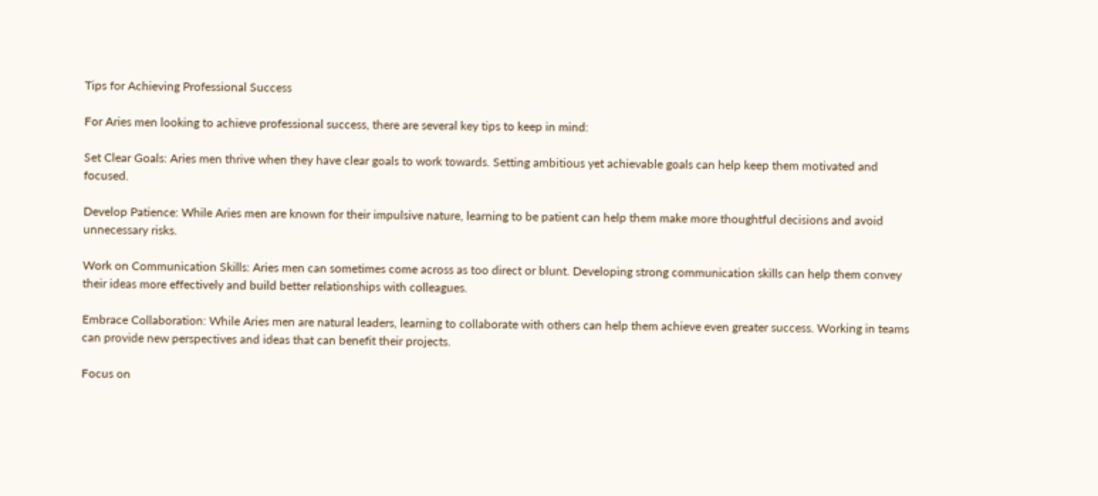Tips for Achieving Professional Success

For Aries men looking to achieve professional success, there are several key tips to keep in mind:

Set Clear Goals: Aries men thrive when they have clear goals to work towards. Setting ambitious yet achievable goals can help keep them motivated and focused.

Develop Patience: While Aries men are known for their impulsive nature, learning to be patient can help them make more thoughtful decisions and avoid unnecessary risks.

Work on Communication Skills: Aries men can sometimes come across as too direct or blunt. Developing strong communication skills can help them convey their ideas more effectively and build better relationships with colleagues.

Embrace Collaboration: While Aries men are natural leaders, learning to collaborate with others can help them achieve even greater success. Working in teams can provide new perspectives and ideas that can benefit their projects.

Focus on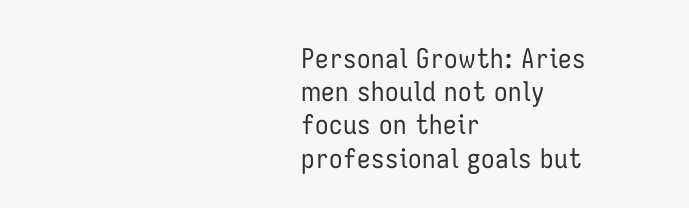Personal Growth: Aries men should not only focus on their professional goals but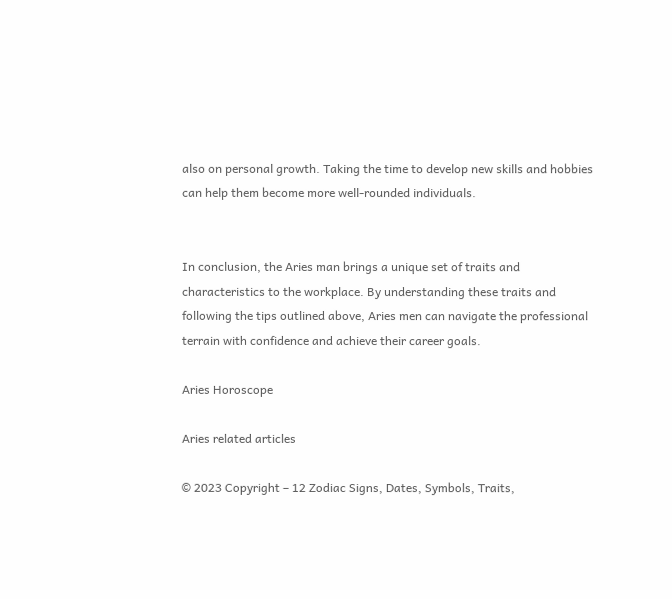also on personal growth. Taking the time to develop new skills and hobbies can help them become more well-rounded individuals.


In conclusion, the Aries man brings a unique set of traits and characteristics to the workplace. By understanding these traits and following the tips outlined above, Aries men can navigate the professional terrain with confidence and achieve their career goals.

Aries Horoscope

Aries related articles

© 2023 Copyright – 12 Zodiac Signs, Dates, Symbols, Traits,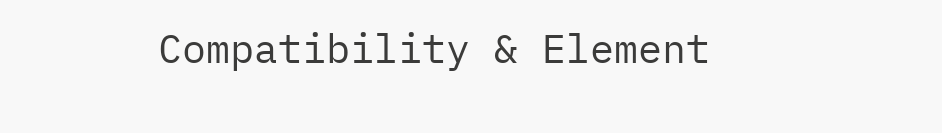Compatibility & Element